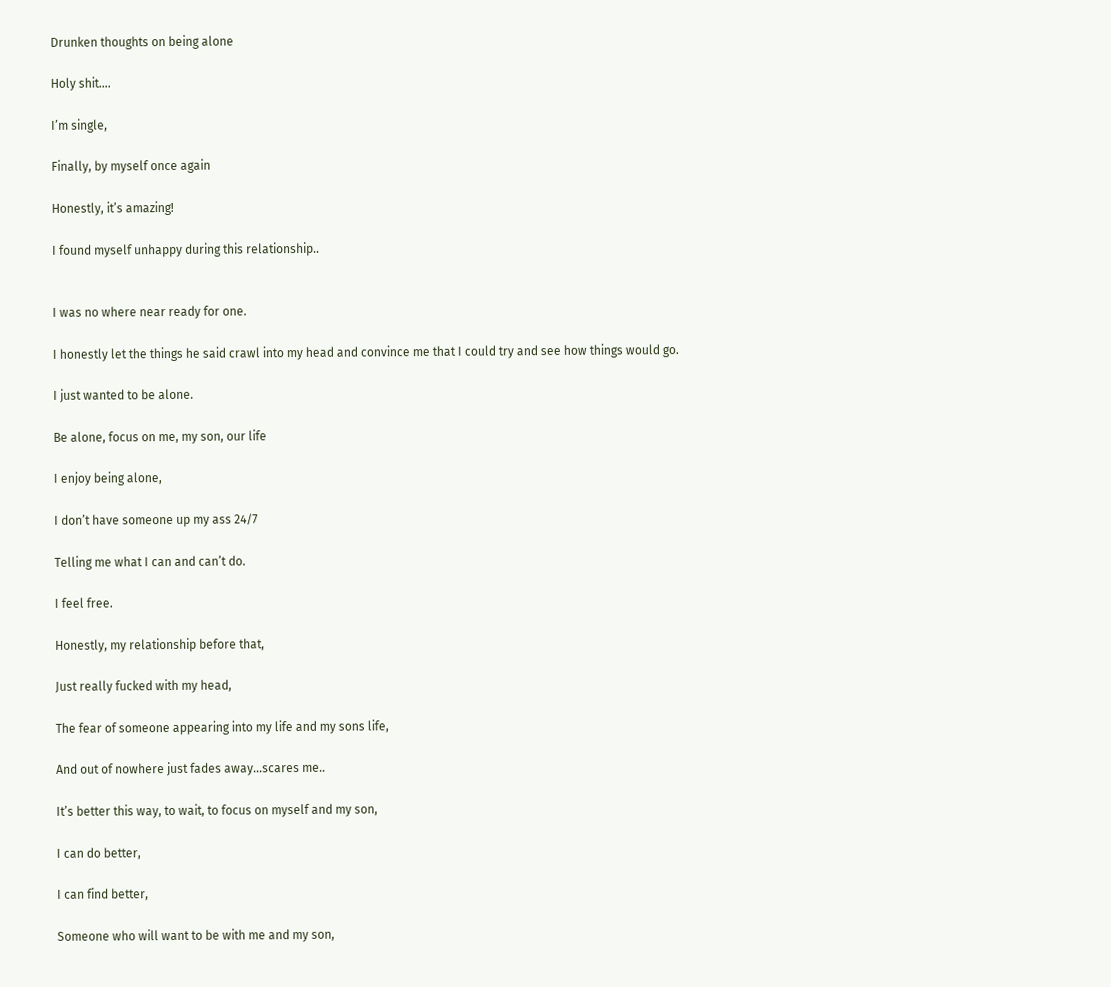Drunken thoughts on being alone

Holy shit….

I’m single,

Finally, by myself once again

Honestly, it’s amazing!

I found myself unhappy during this relationship..


I was no where near ready for one.

I honestly let the things he said crawl into my head and convince me that I could try and see how things would go.

I just wanted to be alone.

Be alone, focus on me, my son, our life

I enjoy being alone,

I don’t have someone up my ass 24/7

Telling me what I can and can’t do.

I feel free.

Honestly, my relationship before that,

Just really fucked with my head,

The fear of someone appearing into my life and my sons life,

And out of nowhere just fades away…scares me..

It’s better this way, to wait, to focus on myself and my son,

I can do better,

I can find better,

Someone who will want to be with me and my son,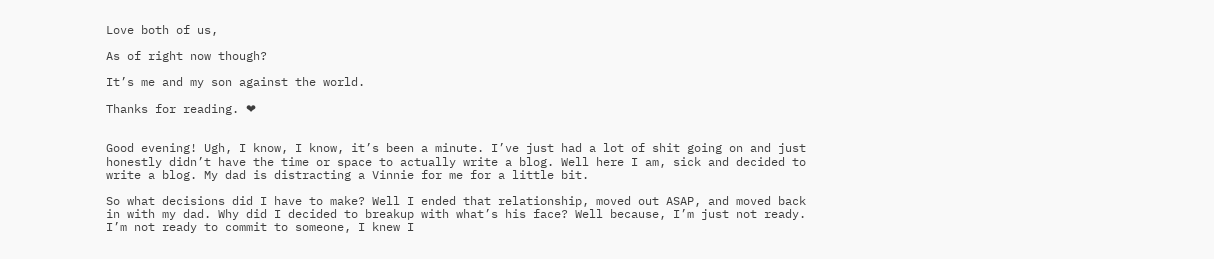Love both of us,

As of right now though?

It’s me and my son against the world.

Thanks for reading. ❤


Good evening! Ugh, I know, I know, it’s been a minute. I’ve just had a lot of shit going on and just honestly didn’t have the time or space to actually write a blog. Well here I am, sick and decided to write a blog. My dad is distracting a Vinnie for me for a little bit.

So what decisions did I have to make? Well I ended that relationship, moved out ASAP, and moved back in with my dad. Why did I decided to breakup with what’s his face? Well because, I’m just not ready. I’m not ready to commit to someone, I knew I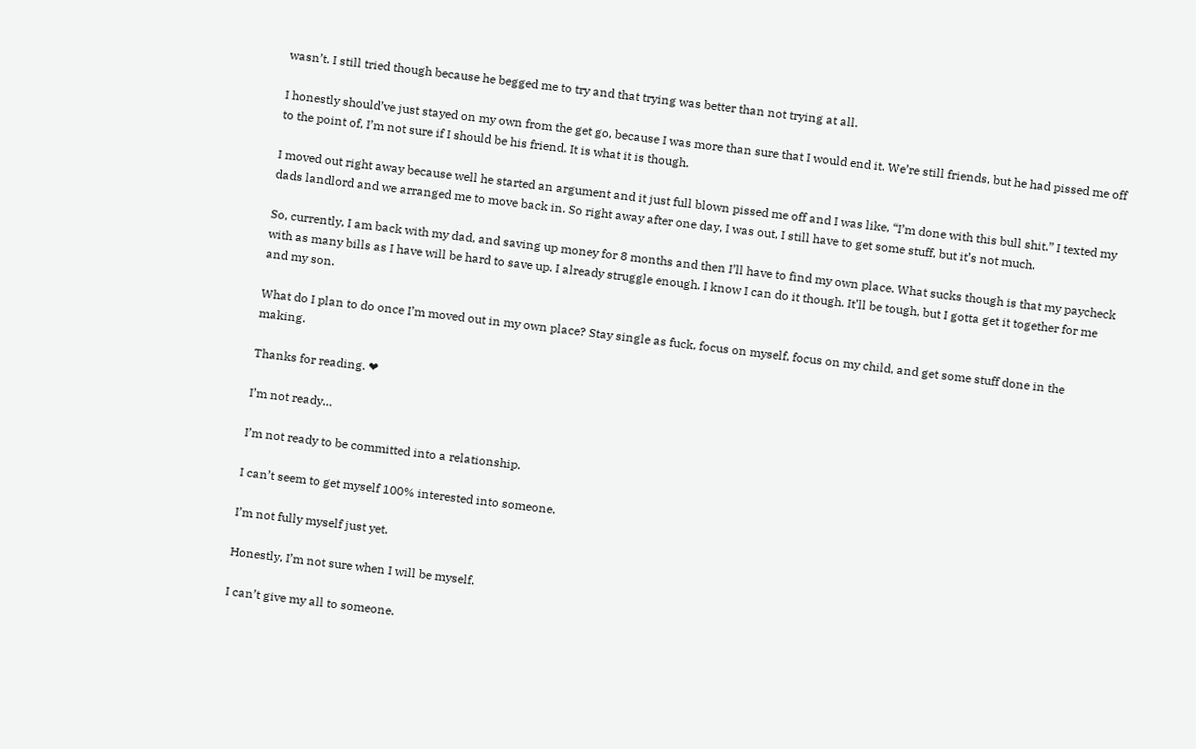wasn’t. I still tried though because he begged me to try and that trying was better than not trying at all.

I honestly should’ve just stayed on my own from the get go, because I was more than sure that I would end it. We’re still friends, but he had pissed me off to the point of, I’m not sure if I should be his friend. It is what it is though.

I moved out right away because well he started an argument and it just full blown pissed me off and I was like, “I’m done with this bull shit.” I texted my dads landlord and we arranged me to move back in. So right away after one day, I was out, I still have to get some stuff, but it’s not much.

So, currently, I am back with my dad, and saving up money for 8 months and then I’ll have to find my own place. What sucks though is that my paycheck with as many bills as I have will be hard to save up. I already struggle enough. I know I can do it though. It’ll be tough, but I gotta get it together for me and my son.

What do I plan to do once I’m moved out in my own place? Stay single as fuck, focus on myself, focus on my child, and get some stuff done in the making.

Thanks for reading. ❤

I’m not ready…

I’m not ready to be committed into a relationship.

I can’t seem to get myself 100% interested into someone.

I’m not fully myself just yet.

Honestly, I’m not sure when I will be myself.

I can’t give my all to someone.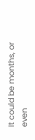It could be months, or even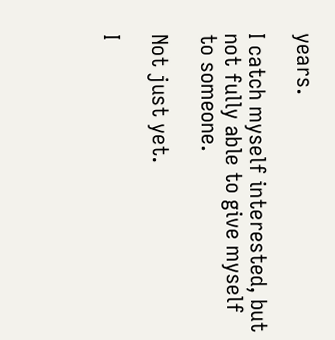years.

I catch myself interested, but not fully able to give myself to someone.

Not just yet.

I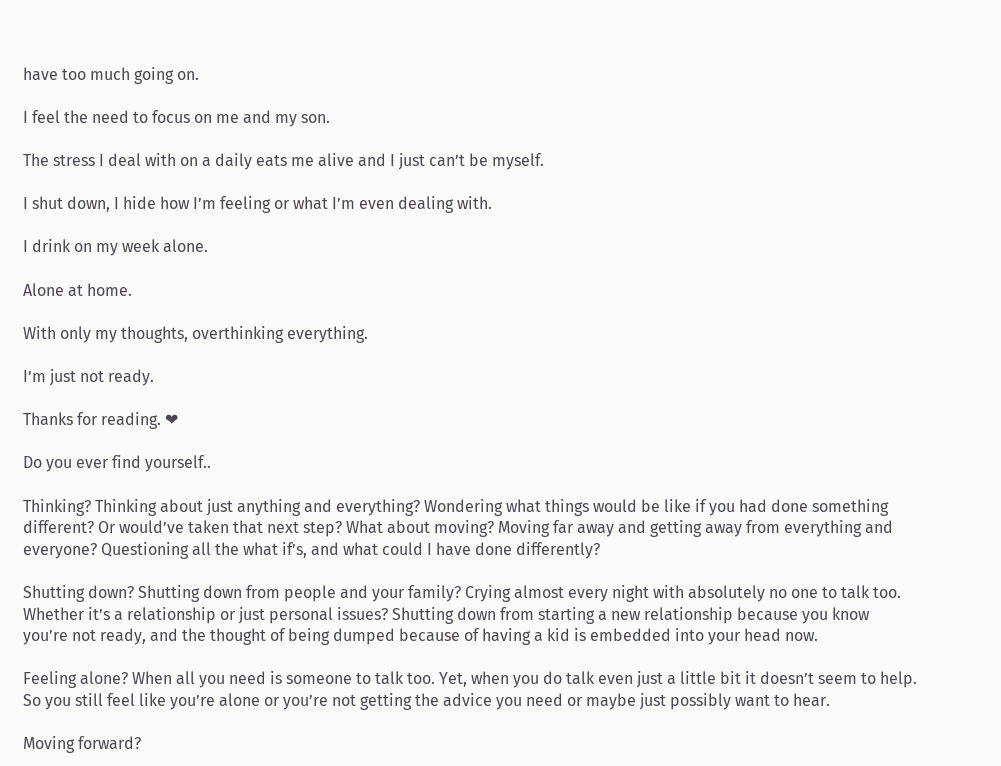have too much going on.

I feel the need to focus on me and my son.

The stress I deal with on a daily eats me alive and I just can’t be myself.

I shut down, I hide how I’m feeling or what I’m even dealing with.

I drink on my week alone.

Alone at home.

With only my thoughts, overthinking everything.

I’m just not ready.

Thanks for reading. ❤

Do you ever find yourself..

Thinking? Thinking about just anything and everything? Wondering what things would be like if you had done something different? Or would’ve taken that next step? What about moving? Moving far away and getting away from everything and everyone? Questioning all the what if’s, and what could I have done differently?

Shutting down? Shutting down from people and your family? Crying almost every night with absolutely no one to talk too. Whether it’s a relationship or just personal issues? Shutting down from starting a new relationship because you know you’re not ready, and the thought of being dumped because of having a kid is embedded into your head now.

Feeling alone? When all you need is someone to talk too. Yet, when you do talk even just a little bit it doesn’t seem to help. So you still feel like you’re alone or you’re not getting the advice you need or maybe just possibly want to hear.

Moving forward?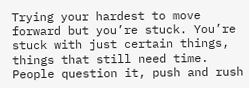Trying your hardest to move forward but you’re stuck. You’re stuck with just certain things, things that still need time. People question it, push and rush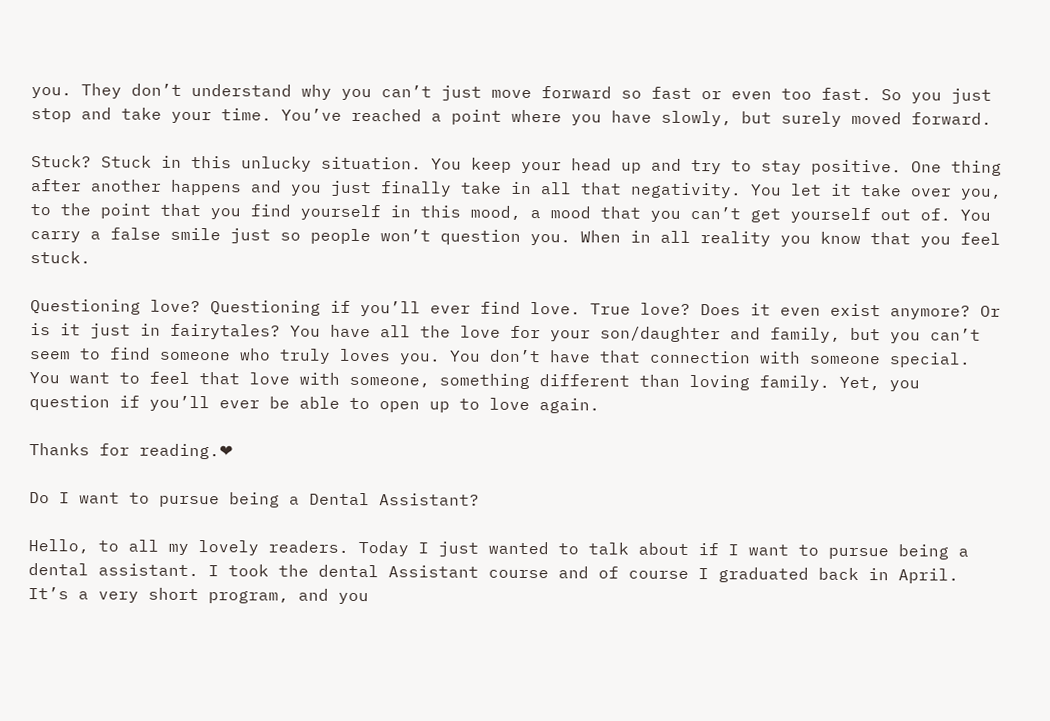you. They don’t understand why you can’t just move forward so fast or even too fast. So you just stop and take your time. You’ve reached a point where you have slowly, but surely moved forward.

Stuck? Stuck in this unlucky situation. You keep your head up and try to stay positive. One thing after another happens and you just finally take in all that negativity. You let it take over you, to the point that you find yourself in this mood, a mood that you can’t get yourself out of. You carry a false smile just so people won’t question you. When in all reality you know that you feel stuck.

Questioning love? Questioning if you’ll ever find love. True love? Does it even exist anymore? Or is it just in fairytales? You have all the love for your son/daughter and family, but you can’t seem to find someone who truly loves you. You don’t have that connection with someone special. You want to feel that love with someone, something different than loving family. Yet, you question if you’ll ever be able to open up to love again.

Thanks for reading.❤

Do I want to pursue being a Dental Assistant?

Hello, to all my lovely readers. Today I just wanted to talk about if I want to pursue being a dental assistant. I took the dental Assistant course and of course I graduated back in April. It’s a very short program, and you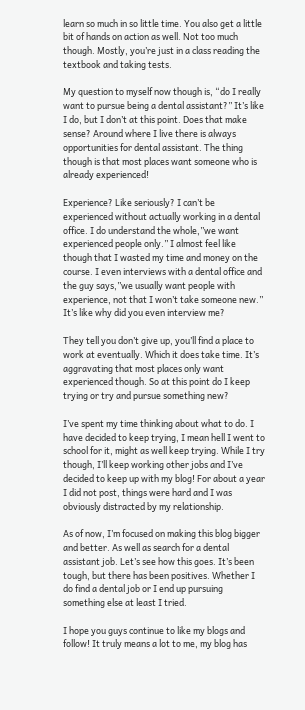learn so much in so little time. You also get a little bit of hands on action as well. Not too much though. Mostly, you’re just in a class reading the textbook and taking tests.

My question to myself now though is, “do I really want to pursue being a dental assistant?” It’s like I do, but I don’t at this point. Does that make sense? Around where I live there is always opportunities for dental assistant. The thing though is that most places want someone who is already experienced!

Experience? Like seriously? I can’t be experienced without actually working in a dental office. I do understand the whole,”we want experienced people only.” I almost feel like though that I wasted my time and money on the course. I even interviews with a dental office and the guy says,”we usually want people with experience, not that I won’t take someone new.” It’s like why did you even interview me?

They tell you don’t give up, you’ll find a place to work at eventually. Which it does take time. It’s aggravating that most places only want experienced though. So at this point do I keep trying or try and pursue something new?

I’ve spent my time thinking about what to do. I have decided to keep trying, I mean hell I went to school for it, might as well keep trying. While I try though, I’ll keep working other jobs and I’ve decided to keep up with my blog! For about a year I did not post, things were hard and I was obviously distracted by my relationship.

As of now, I’m focused on making this blog bigger and better. As well as search for a dental assistant job. Let’s see how this goes. It’s been tough, but there has been positives. Whether I do find a dental job or I end up pursuing something else at least I tried.

I hope you guys continue to like my blogs and follow! It truly means a lot to me, my blog has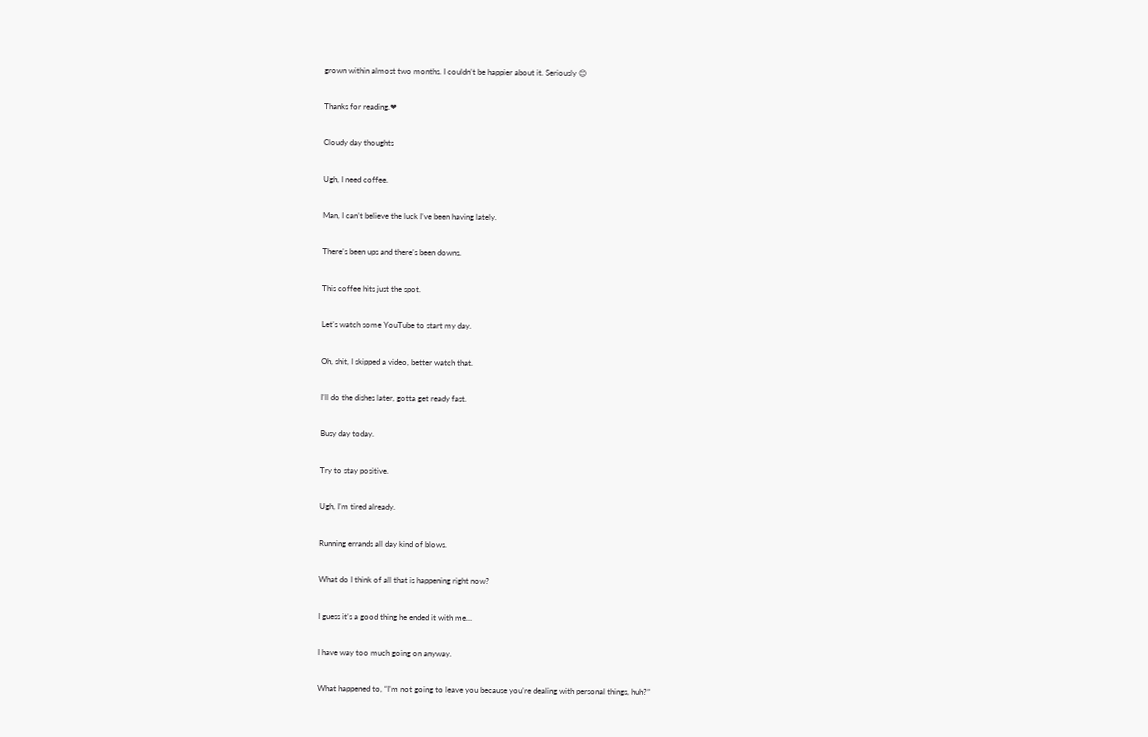grown within almost two months. I couldn’t be happier about it. Seriously 😊

Thanks for reading.❤

Cloudy day thoughts

Ugh, I need coffee.

Man, I can’t believe the luck I’ve been having lately.

There’s been ups and there’s been downs.

This coffee hits just the spot.

Let’s watch some YouTube to start my day.

Oh, shit, I skipped a video, better watch that.

I’ll do the dishes later, gotta get ready fast.

Busy day today.

Try to stay positive.

Ugh, I’m tired already.

Running errands all day kind of blows.

What do I think of all that is happening right now?

I guess it’s a good thing he ended it with me…

I have way too much going on anyway.

What happened to, “I’m not going to leave you because you’re dealing with personal things, huh?”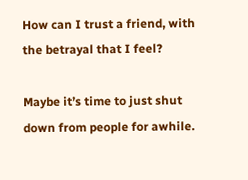How can I trust a friend, with the betrayal that I feel?

Maybe it’s time to just shut down from people for awhile.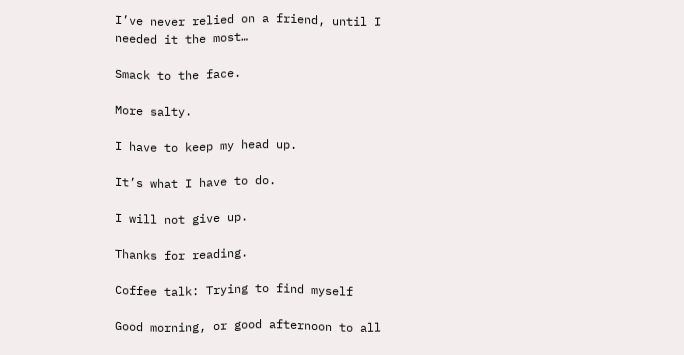I’ve never relied on a friend, until I needed it the most…

Smack to the face.

More salty.

I have to keep my head up.

It’s what I have to do.

I will not give up.

Thanks for reading.

Coffee talk: Trying to find myself

Good morning, or good afternoon to all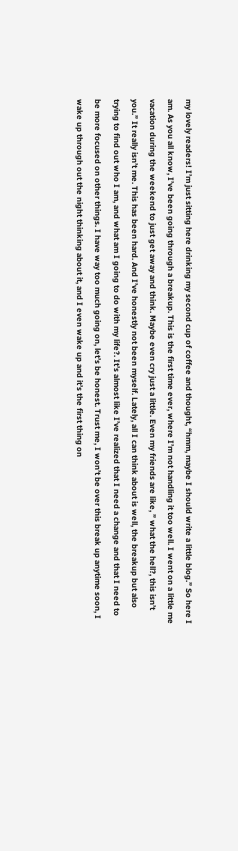my lovely readers! I’m just sitting here drinking my second cup of coffee and thought, “hmm, maybe I should write a little blog.” So here I am. As you all know, I’ve been going through a breakup. This is the first time ever, where I’m not handling it too well. I went on a little me vacation during the weekend to just get away and think. Maybe even cry just a little. Even my friends are like, ” what the hell?, this isn’t you.” It really isn’t me. This has been hard. And I’ve honestly not been myself. Lately, all I can think about is well, the breakup but also trying to find out who I am, and what am I going to do with my life?. It’s almost like I’ve realized that I need a change and that I need to be more focused on other things. I have way too much going on, let’s be honest. Trust me, I won’t be over this break up anytime soon, I wake up through out the night thinking about it, and I even wake up and it’s the first thing on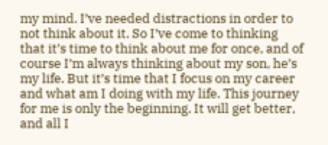my mind. I’ve needed distractions in order to not think about it. So I’ve come to thinking that it’s time to think about me for once, and of course I’m always thinking about my son, he’s my life. But it’s time that I focus on my career and what am I doing with my life. This journey for me is only the beginning. It will get better, and all I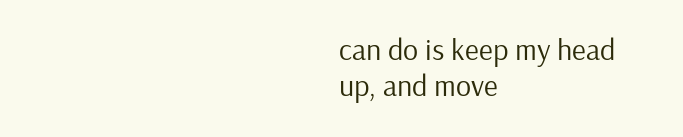can do is keep my head up, and move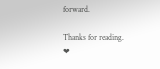forward.

Thanks for reading. ❤